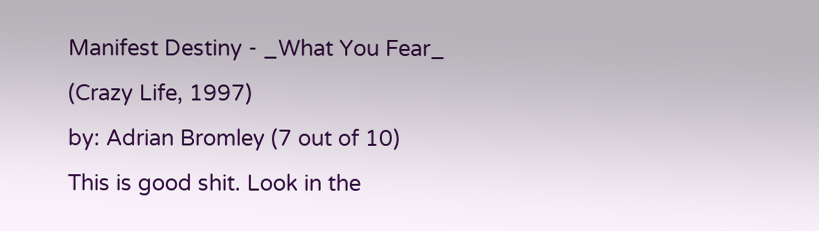Manifest Destiny - _What You Fear_
(Crazy Life, 1997)
by: Adrian Bromley (7 out of 10)
This is good shit. Look in the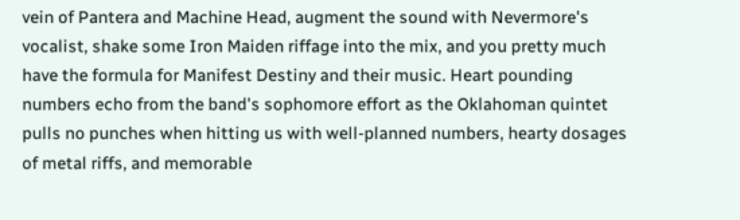vein of Pantera and Machine Head, augment the sound with Nevermore's vocalist, shake some Iron Maiden riffage into the mix, and you pretty much have the formula for Manifest Destiny and their music. Heart pounding numbers echo from the band's sophomore effort as the Oklahoman quintet pulls no punches when hitting us with well-planned numbers, hearty dosages of metal riffs, and memorable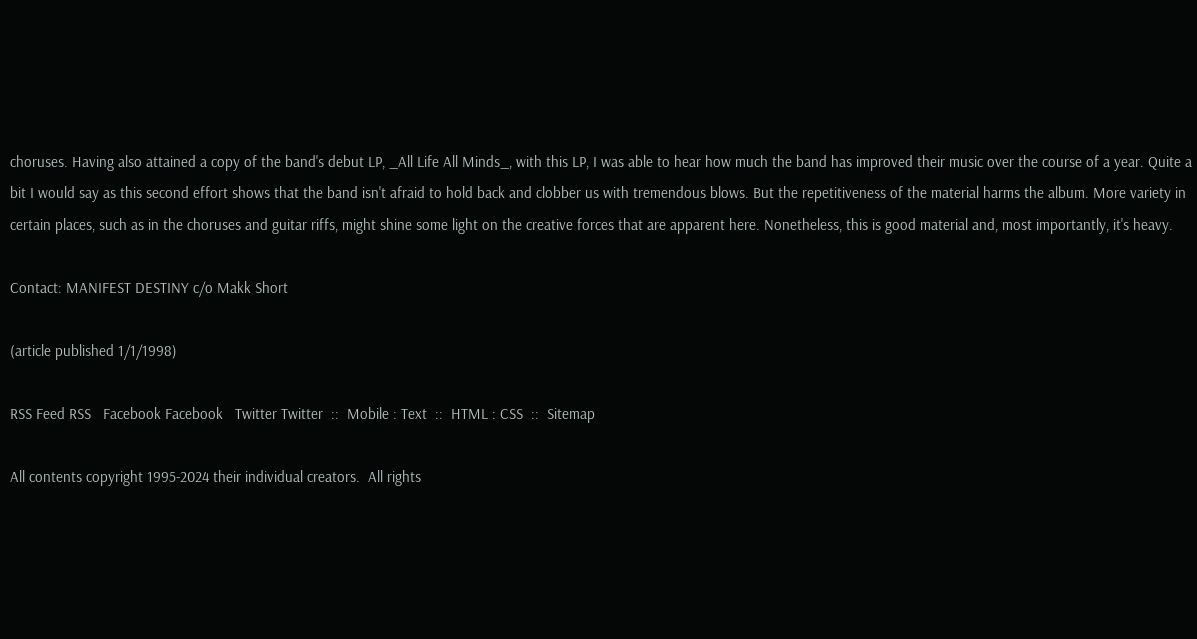choruses. Having also attained a copy of the band's debut LP, _All Life All Minds_, with this LP, I was able to hear how much the band has improved their music over the course of a year. Quite a bit I would say as this second effort shows that the band isn't afraid to hold back and clobber us with tremendous blows. But the repetitiveness of the material harms the album. More variety in certain places, such as in the choruses and guitar riffs, might shine some light on the creative forces that are apparent here. Nonetheless, this is good material and, most importantly, it's heavy.

Contact: MANIFEST DESTINY c/o Makk Short

(article published 1/1/1998)

RSS Feed RSS   Facebook Facebook   Twitter Twitter  ::  Mobile : Text  ::  HTML : CSS  ::  Sitemap

All contents copyright 1995-2024 their individual creators.  All rights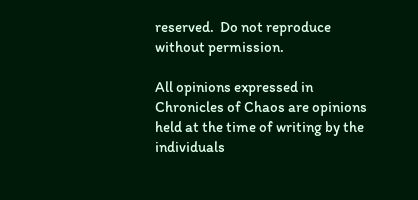reserved.  Do not reproduce without permission.

All opinions expressed in Chronicles of Chaos are opinions held at the time of writing by the individuals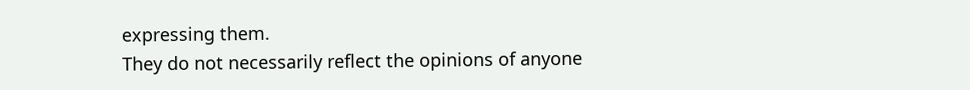expressing them.
They do not necessarily reflect the opinions of anyone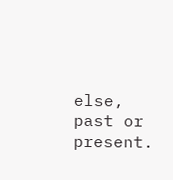else, past or present.